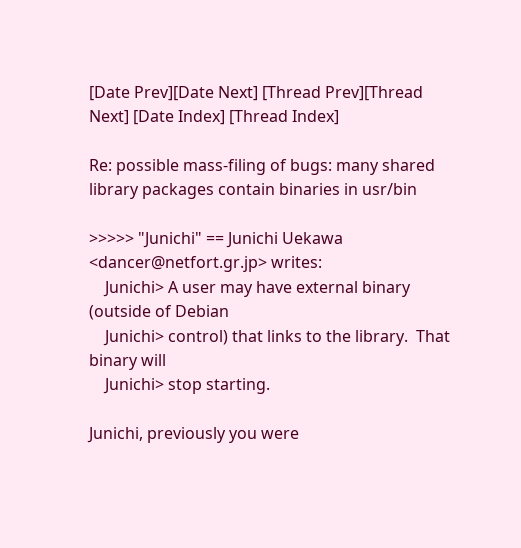[Date Prev][Date Next] [Thread Prev][Thread Next] [Date Index] [Thread Index]

Re: possible mass-filing of bugs: many shared library packages contain binaries in usr/bin

>>>>> "Junichi" == Junichi Uekawa <dancer@netfort.gr.jp> writes:
    Junichi> A user may have external binary (outside of Debian
    Junichi> control) that links to the library.  That binary will
    Junichi> stop starting.

Junichi, previously you were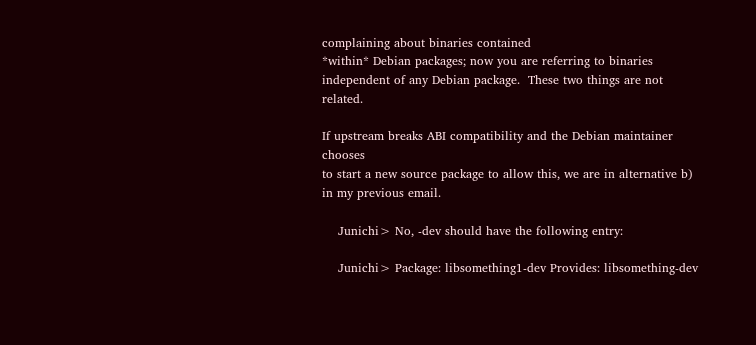complaining about binaries contained
*within* Debian packages; now you are referring to binaries
independent of any Debian package.  These two things are not related.

If upstream breaks ABI compatibility and the Debian maintainer chooses
to start a new source package to allow this, we are in alternative b)
in my previous email.

    Junichi> No, -dev should have the following entry:

    Junichi> Package: libsomething1-dev Provides: libsomething-dev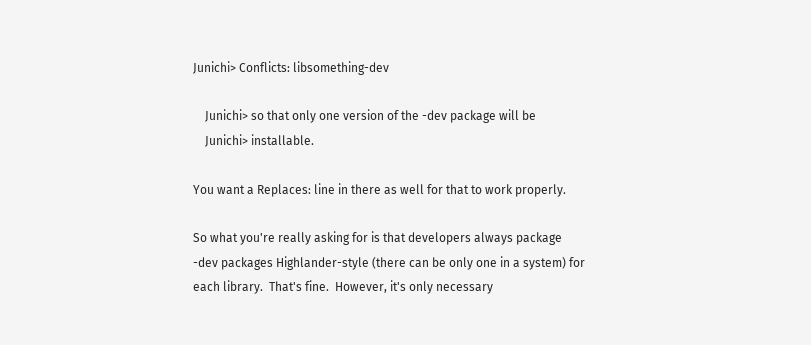Junichi> Conflicts: libsomething-dev

    Junichi> so that only one version of the -dev package will be
    Junichi> installable.

You want a Replaces: line in there as well for that to work properly.

So what you're really asking for is that developers always package
-dev packages Highlander-style (there can be only one in a system) for
each library.  That's fine.  However, it's only necessary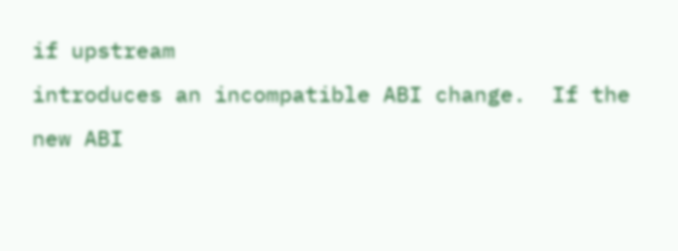if upstream
introduces an incompatible ABI change.  If the new ABI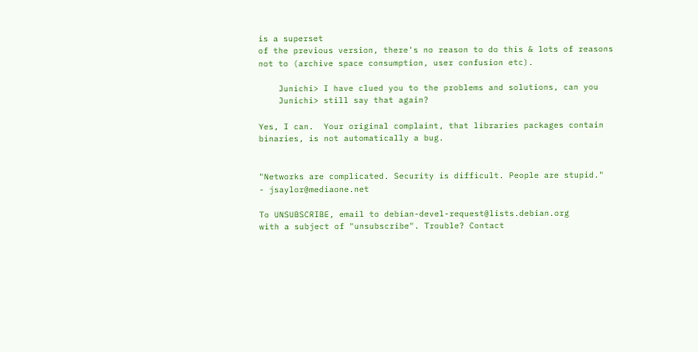is a superset
of the previous version, there's no reason to do this & lots of reasons
not to (archive space consumption, user confusion etc).

    Junichi> I have clued you to the problems and solutions, can you
    Junichi> still say that again?

Yes, I can.  Your original complaint, that libraries packages contain
binaries, is not automatically a bug.


"Networks are complicated. Security is difficult. People are stupid."
- jsaylor@mediaone.net

To UNSUBSCRIBE, email to debian-devel-request@lists.debian.org
with a subject of "unsubscribe". Trouble? Contact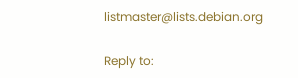listmaster@lists.debian.org

Reply to: